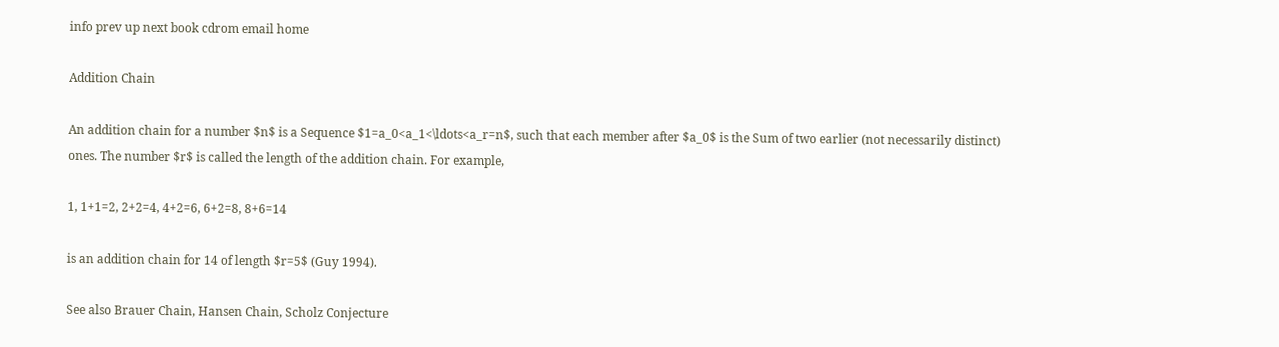info prev up next book cdrom email home

Addition Chain

An addition chain for a number $n$ is a Sequence $1=a_0<a_1<\ldots<a_r=n$, such that each member after $a_0$ is the Sum of two earlier (not necessarily distinct) ones. The number $r$ is called the length of the addition chain. For example,

1, 1+1=2, 2+2=4, 4+2=6, 6+2=8, 8+6=14

is an addition chain for 14 of length $r=5$ (Guy 1994).

See also Brauer Chain, Hansen Chain, Scholz Conjecture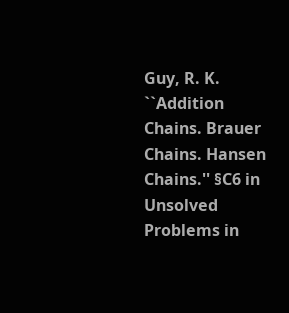Guy, R. K. ``Addition Chains. Brauer Chains. Hansen Chains.'' §C6 in Unsolved Problems in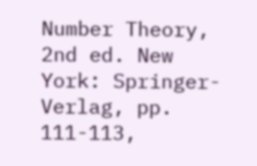Number Theory, 2nd ed. New York: Springer-Verlag, pp. 111-113,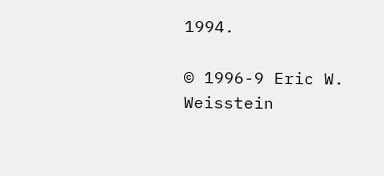1994.

© 1996-9 Eric W. Weisstein